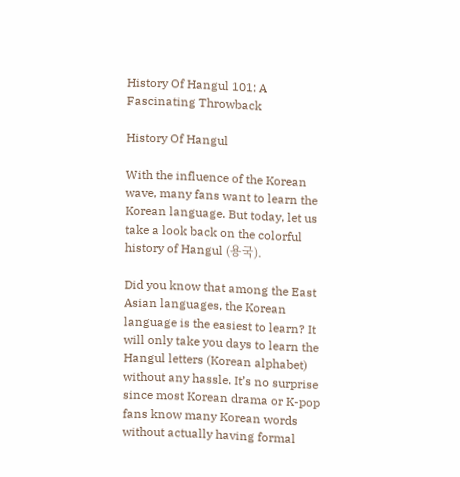History Of Hangul 101: A Fascinating Throwback

History Of Hangul

With the influence of the Korean wave, many fans want to learn the Korean language. But today, let us take a look back on the colorful history of Hangul (용국).

Did you know that among the East Asian languages, the Korean language is the easiest to learn? It will only take you days to learn the Hangul letters (Korean alphabet) without any hassle. It’s no surprise since most Korean drama or K-pop fans know many Korean words without actually having formal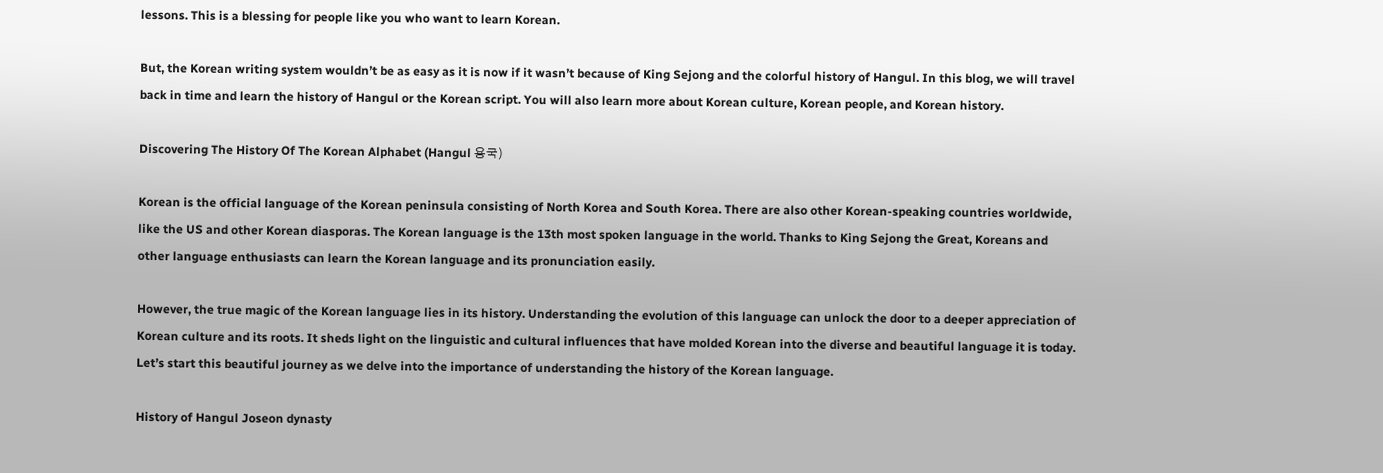lessons. This is a blessing for people like you who want to learn Korean.

But, the Korean writing system wouldn’t be as easy as it is now if it wasn’t because of King Sejong and the colorful history of Hangul. In this blog, we will travel back in time and learn the history of Hangul or the Korean script. You will also learn more about Korean culture, Korean people, and Korean history.

Discovering The History Of The Korean Alphabet (Hangul 용국)

Korean is the official language of the Korean peninsula consisting of North Korea and South Korea. There are also other Korean-speaking countries worldwide, like the US and other Korean diasporas. The Korean language is the 13th most spoken language in the world. Thanks to King Sejong the Great, Koreans and other language enthusiasts can learn the Korean language and its pronunciation easily.

However, the true magic of the Korean language lies in its history. Understanding the evolution of this language can unlock the door to a deeper appreciation of Korean culture and its roots. It sheds light on the linguistic and cultural influences that have molded Korean into the diverse and beautiful language it is today. Let’s start this beautiful journey as we delve into the importance of understanding the history of the Korean language.

History of Hangul Joseon dynasty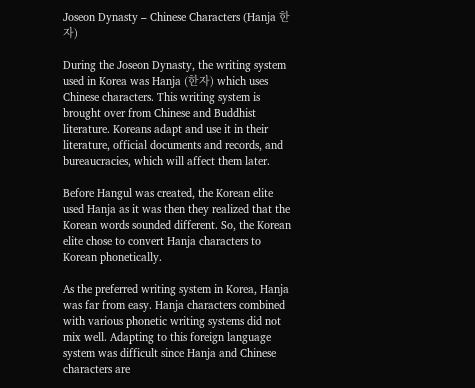Joseon Dynasty – Chinese Characters (Hanja 한자)

During the Joseon Dynasty, the writing system used in Korea was Hanja (한자) which uses Chinese characters. This writing system is brought over from Chinese and Buddhist literature. Koreans adapt and use it in their literature, official documents and records, and bureaucracies, which will affect them later.

Before Hangul was created, the Korean elite used Hanja as it was then they realized that the Korean words sounded different. So, the Korean elite chose to convert Hanja characters to Korean phonetically.

As the preferred writing system in Korea, Hanja was far from easy. Hanja characters combined with various phonetic writing systems did not mix well. Adapting to this foreign language system was difficult since Hanja and Chinese characters are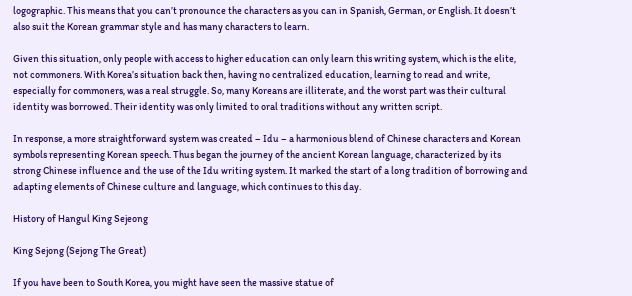logographic. This means that you can’t pronounce the characters as you can in Spanish, German, or English. It doesn’t also suit the Korean grammar style and has many characters to learn.

Given this situation, only people with access to higher education can only learn this writing system, which is the elite, not commoners. With Korea’s situation back then, having no centralized education, learning to read and write, especially for commoners, was a real struggle. So, many Koreans are illiterate, and the worst part was their cultural identity was borrowed. Their identity was only limited to oral traditions without any written script.

In response, a more straightforward system was created – Idu – a harmonious blend of Chinese characters and Korean symbols representing Korean speech. Thus began the journey of the ancient Korean language, characterized by its strong Chinese influence and the use of the Idu writing system. It marked the start of a long tradition of borrowing and adapting elements of Chinese culture and language, which continues to this day.

History of Hangul King Sejeong

King Sejong (Sejong The Great)

If you have been to South Korea, you might have seen the massive statue of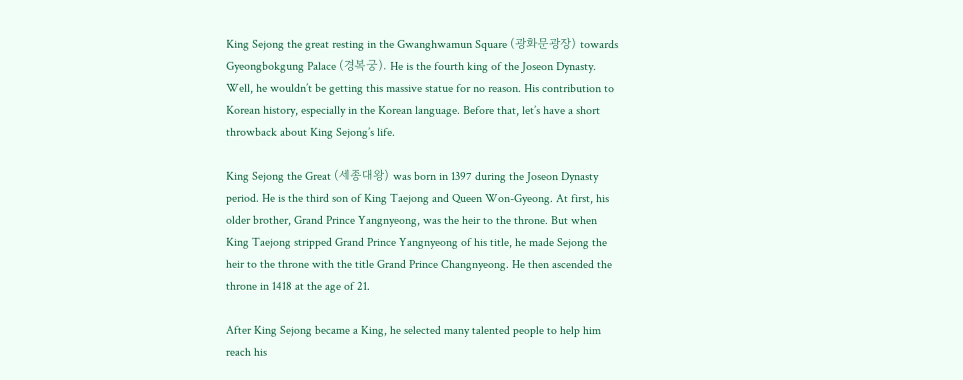King Sejong the great resting in the Gwanghwamun Square (광화문광장) towards Gyeongbokgung Palace (경복궁). He is the fourth king of the Joseon Dynasty. Well, he wouldn’t be getting this massive statue for no reason. His contribution to Korean history, especially in the Korean language. Before that, let’s have a short throwback about King Sejong’s life.

King Sejong the Great (세종대왕) was born in 1397 during the Joseon Dynasty period. He is the third son of King Taejong and Queen Won-Gyeong. At first, his older brother, Grand Prince Yangnyeong, was the heir to the throne. But when King Taejong stripped Grand Prince Yangnyeong of his title, he made Sejong the heir to the throne with the title Grand Prince Changnyeong. He then ascended the throne in 1418 at the age of 21.

After King Sejong became a King, he selected many talented people to help him reach his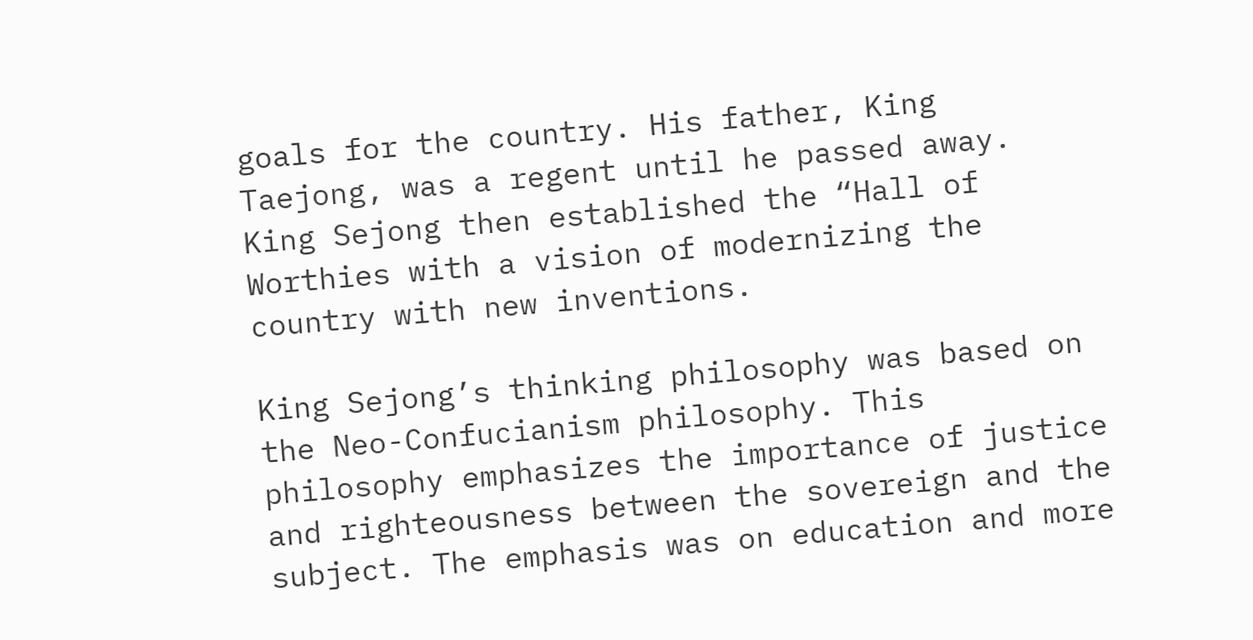goals for the country. His father, King Taejong, was a regent until he passed away. King Sejong then established the “Hall of Worthies with a vision of modernizing the country with new inventions.

King Sejong’s thinking philosophy was based on the Neo-Confucianism philosophy. This philosophy emphasizes the importance of justice and righteousness between the sovereign and the subject. The emphasis was on education and more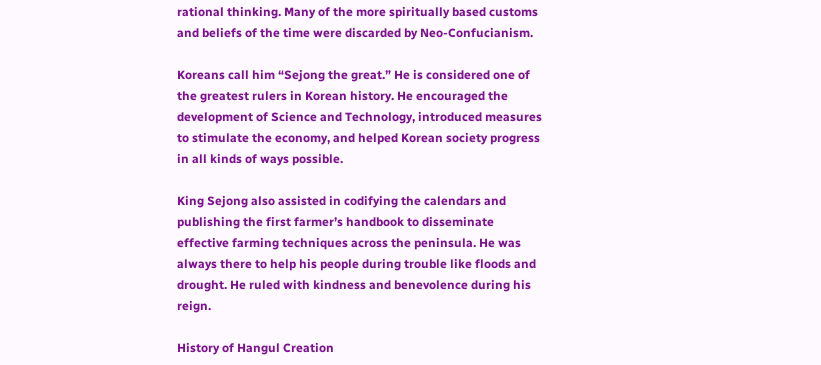rational thinking. Many of the more spiritually based customs and beliefs of the time were discarded by Neo-Confucianism.

Koreans call him “Sejong the great.” He is considered one of the greatest rulers in Korean history. He encouraged the development of Science and Technology, introduced measures to stimulate the economy, and helped Korean society progress in all kinds of ways possible.

King Sejong also assisted in codifying the calendars and publishing the first farmer’s handbook to disseminate effective farming techniques across the peninsula. He was always there to help his people during trouble like floods and drought. He ruled with kindness and benevolence during his reign.

History of Hangul Creation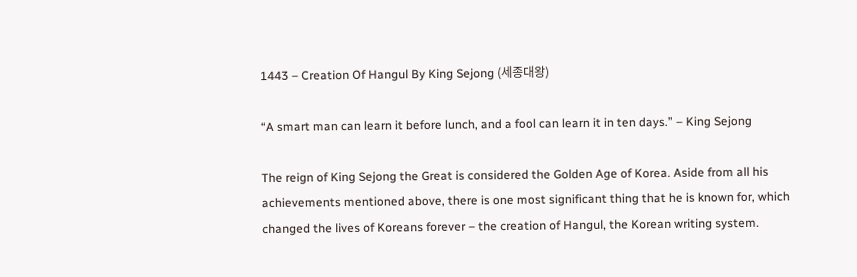1443 – Creation Of Hangul By King Sejong (세종대왕)

“A smart man can learn it before lunch, and a fool can learn it in ten days.” – King Sejong

The reign of King Sejong the Great is considered the Golden Age of Korea. Aside from all his achievements mentioned above, there is one most significant thing that he is known for, which changed the lives of Koreans forever – the creation of Hangul, the Korean writing system.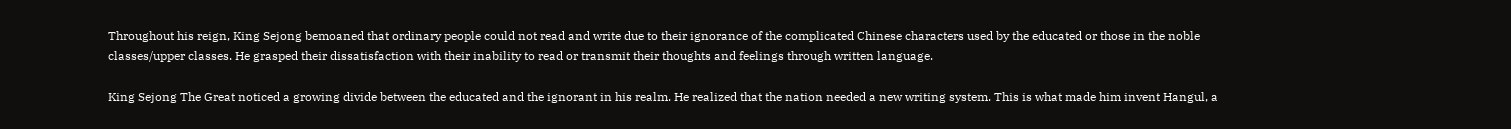Throughout his reign, King Sejong bemoaned that ordinary people could not read and write due to their ignorance of the complicated Chinese characters used by the educated or those in the noble classes/upper classes. He grasped their dissatisfaction with their inability to read or transmit their thoughts and feelings through written language.

King Sejong The Great noticed a growing divide between the educated and the ignorant in his realm. He realized that the nation needed a new writing system. This is what made him invent Hangul, a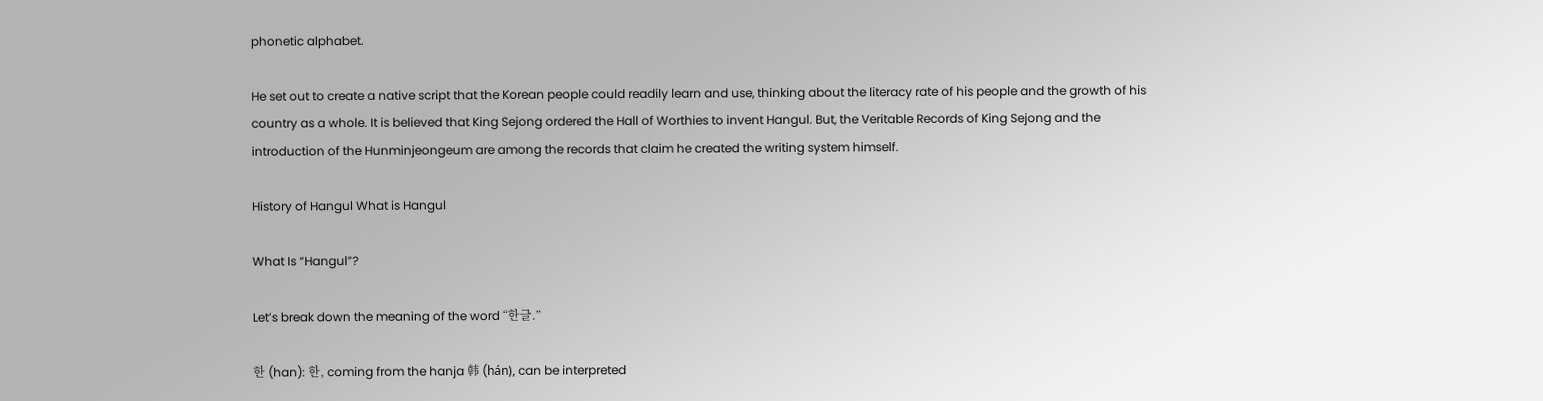phonetic alphabet.

He set out to create a native script that the Korean people could readily learn and use, thinking about the literacy rate of his people and the growth of his country as a whole. It is believed that King Sejong ordered the Hall of Worthies to invent Hangul. But, the Veritable Records of King Sejong and the introduction of the Hunminjeongeum are among the records that claim he created the writing system himself.

History of Hangul What is Hangul

What Is “Hangul”?

Let’s break down the meaning of the word “한글.”

한 (han): 한, coming from the hanja 韩 (hán), can be interpreted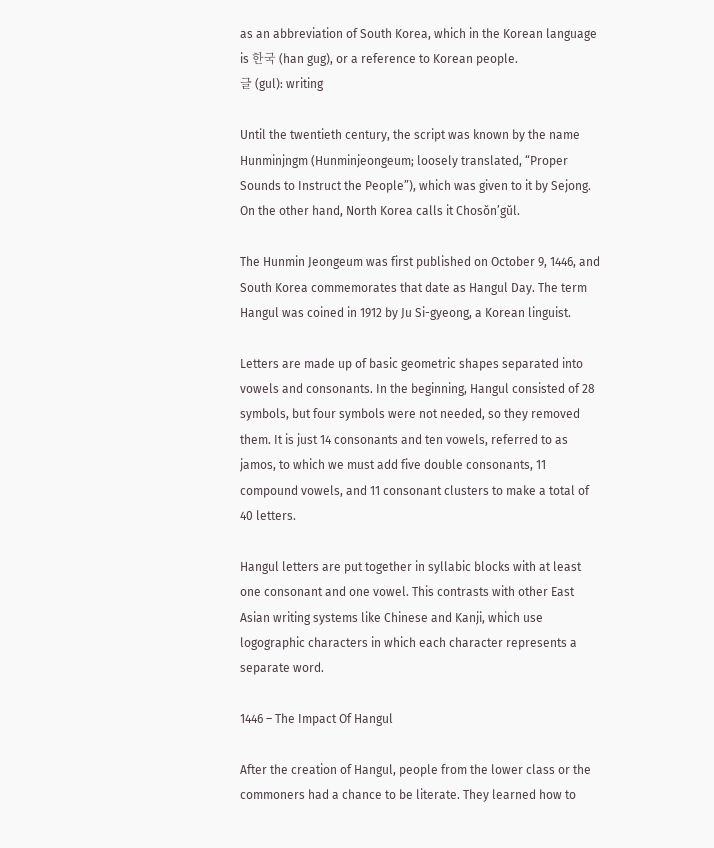as an abbreviation of South Korea, which in the Korean language is 한국 (han gug), or a reference to Korean people.
글 (gul): writing

Until the twentieth century, the script was known by the name Hunminjngm (Hunminjeongeum; loosely translated, “Proper Sounds to Instruct the People”), which was given to it by Sejong. On the other hand, North Korea calls it Chosŏn’gŭl.

The Hunmin Jeongeum was first published on October 9, 1446, and South Korea commemorates that date as Hangul Day. The term Hangul was coined in 1912 by Ju Si-gyeong, a Korean linguist.

Letters are made up of basic geometric shapes separated into vowels and consonants. In the beginning, Hangul consisted of 28 symbols, but four symbols were not needed, so they removed them. It is just 14 consonants and ten vowels, referred to as jamos, to which we must add five double consonants, 11 compound vowels, and 11 consonant clusters to make a total of 40 letters.

Hangul letters are put together in syllabic blocks with at least one consonant and one vowel. This contrasts with other East Asian writing systems like Chinese and Kanji, which use logographic characters in which each character represents a separate word.

1446 – The Impact Of Hangul

After the creation of Hangul, people from the lower class or the commoners had a chance to be literate. They learned how to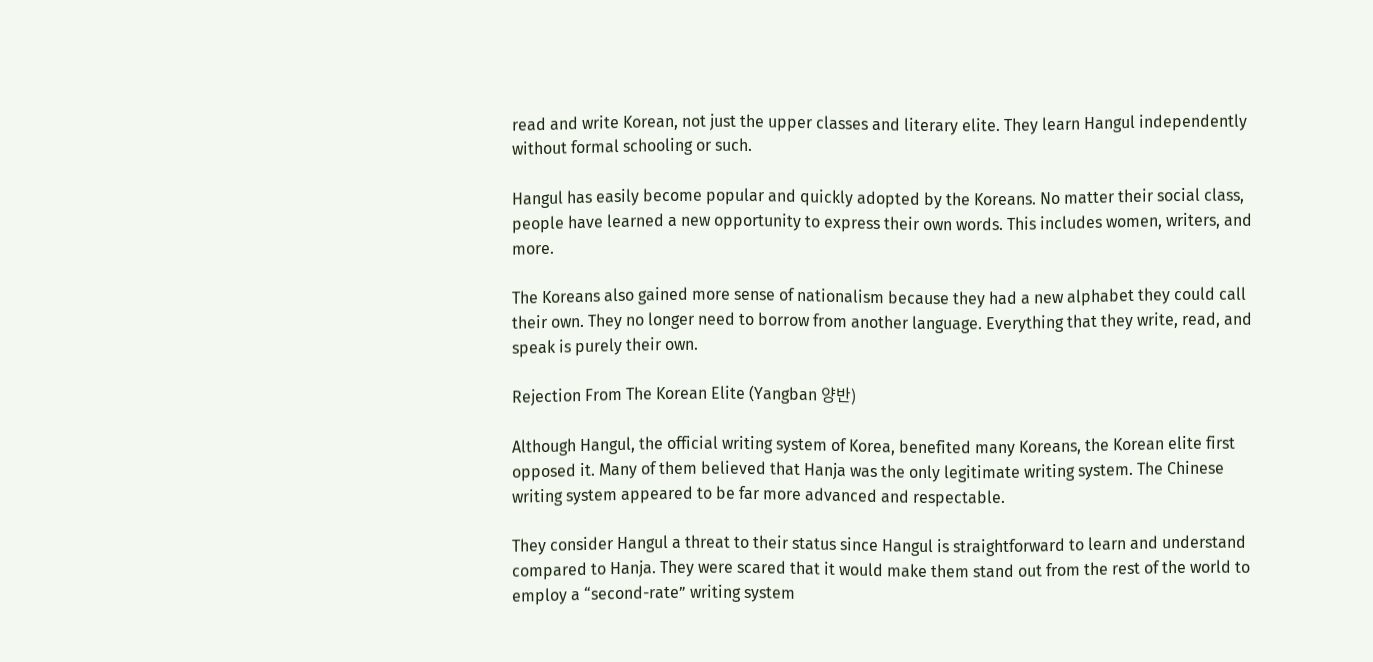read and write Korean, not just the upper classes and literary elite. They learn Hangul independently without formal schooling or such.

Hangul has easily become popular and quickly adopted by the Koreans. No matter their social class, people have learned a new opportunity to express their own words. This includes women, writers, and more.

The Koreans also gained more sense of nationalism because they had a new alphabet they could call their own. They no longer need to borrow from another language. Everything that they write, read, and speak is purely their own.

Rejection From The Korean Elite (Yangban 양반)

Although Hangul, the official writing system of Korea, benefited many Koreans, the Korean elite first opposed it. Many of them believed that Hanja was the only legitimate writing system. The Chinese writing system appeared to be far more advanced and respectable.

They consider Hangul a threat to their status since Hangul is straightforward to learn and understand compared to Hanja. They were scared that it would make them stand out from the rest of the world to employ a “second-rate” writing system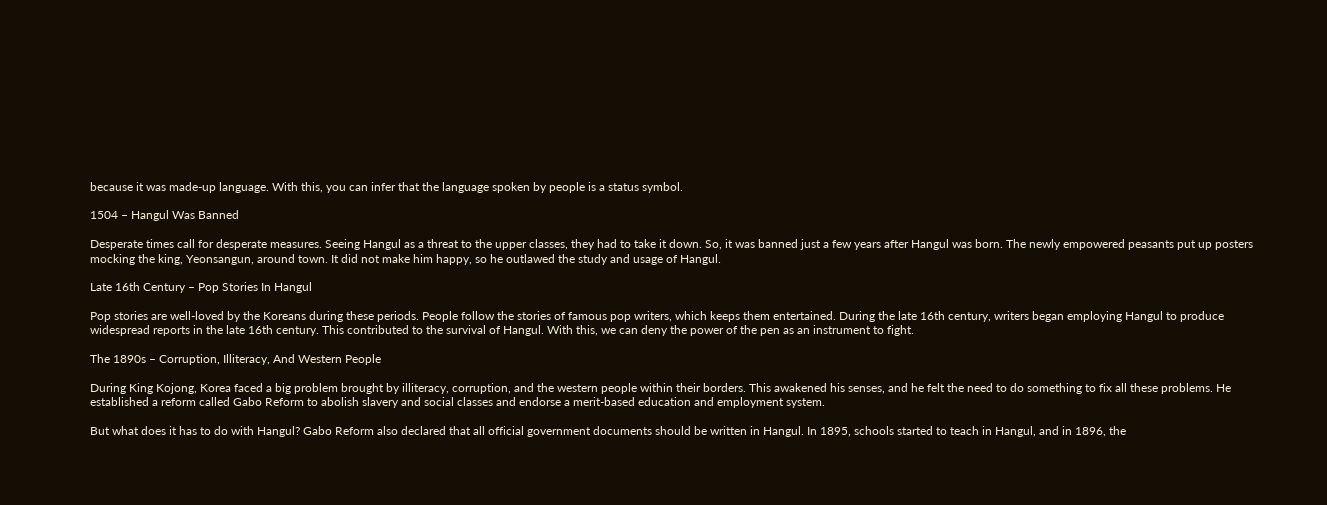because it was made-up language. With this, you can infer that the language spoken by people is a status symbol.

1504 – Hangul Was Banned

Desperate times call for desperate measures. Seeing Hangul as a threat to the upper classes, they had to take it down. So, it was banned just a few years after Hangul was born. The newly empowered peasants put up posters mocking the king, Yeonsangun, around town. It did not make him happy, so he outlawed the study and usage of Hangul.

Late 16th Century – Pop Stories In Hangul

Pop stories are well-loved by the Koreans during these periods. People follow the stories of famous pop writers, which keeps them entertained. During the late 16th century, writers began employing Hangul to produce widespread reports in the late 16th century. This contributed to the survival of Hangul. With this, we can deny the power of the pen as an instrument to fight.

The 1890s – Corruption, Illiteracy, And Western People

During King Kojong, Korea faced a big problem brought by illiteracy, corruption, and the western people within their borders. This awakened his senses, and he felt the need to do something to fix all these problems. He established a reform called Gabo Reform to abolish slavery and social classes and endorse a merit-based education and employment system.

But what does it has to do with Hangul? Gabo Reform also declared that all official government documents should be written in Hangul. In 1895, schools started to teach in Hangul, and in 1896, the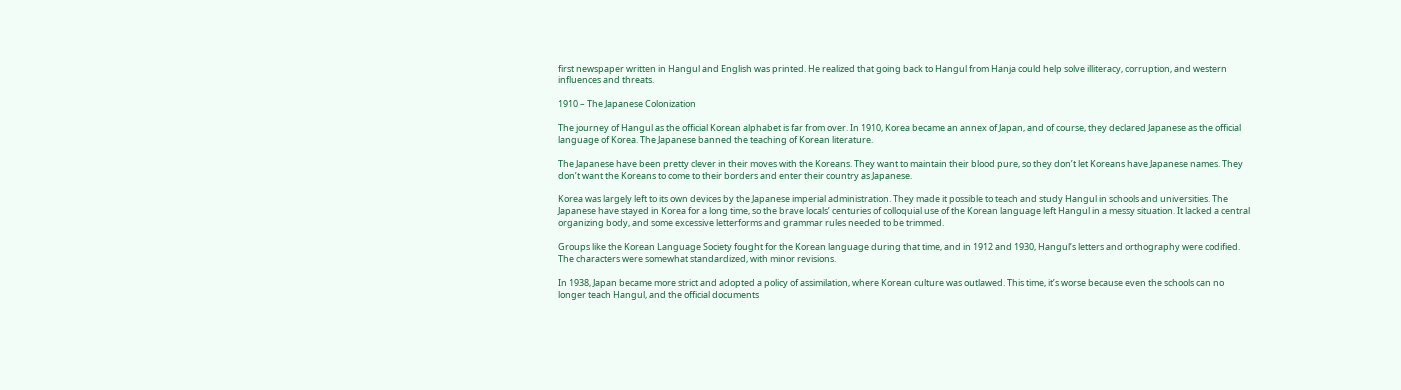first newspaper written in Hangul and English was printed. He realized that going back to Hangul from Hanja could help solve illiteracy, corruption, and western influences and threats.

1910 – The Japanese Colonization

The journey of Hangul as the official Korean alphabet is far from over. In 1910, Korea became an annex of Japan, and of course, they declared Japanese as the official language of Korea. The Japanese banned the teaching of Korean literature.

The Japanese have been pretty clever in their moves with the Koreans. They want to maintain their blood pure, so they don’t let Koreans have Japanese names. They don’t want the Koreans to come to their borders and enter their country as Japanese.

Korea was largely left to its own devices by the Japanese imperial administration. They made it possible to teach and study Hangul in schools and universities. The Japanese have stayed in Korea for a long time, so the brave locals’ centuries of colloquial use of the Korean language left Hangul in a messy situation. It lacked a central organizing body, and some excessive letterforms and grammar rules needed to be trimmed.

Groups like the Korean Language Society fought for the Korean language during that time, and in 1912 and 1930, Hangul’s letters and orthography were codified. The characters were somewhat standardized, with minor revisions.

In 1938, Japan became more strict and adopted a policy of assimilation, where Korean culture was outlawed. This time, it’s worse because even the schools can no longer teach Hangul, and the official documents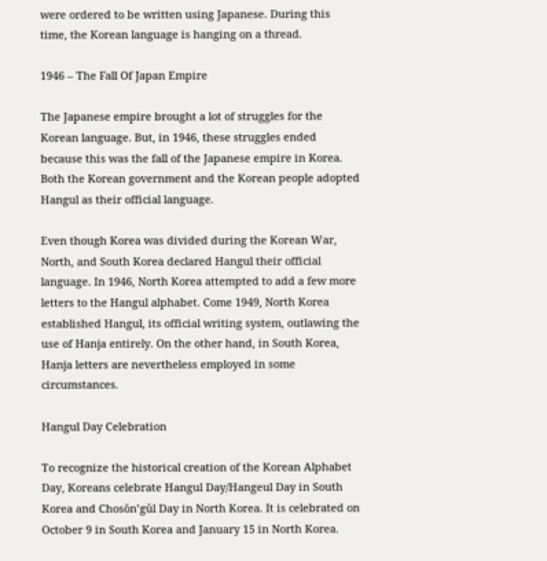were ordered to be written using Japanese. During this time, the Korean language is hanging on a thread.

1946 – The Fall Of Japan Empire

The Japanese empire brought a lot of struggles for the Korean language. But, in 1946, these struggles ended because this was the fall of the Japanese empire in Korea. Both the Korean government and the Korean people adopted Hangul as their official language.

Even though Korea was divided during the Korean War, North, and South Korea declared Hangul their official language. In 1946, North Korea attempted to add a few more letters to the Hangul alphabet. Come 1949, North Korea established Hangul, its official writing system, outlawing the use of Hanja entirely. On the other hand, in South Korea, Hanja letters are nevertheless employed in some circumstances.

Hangul Day Celebration

To recognize the historical creation of the Korean Alphabet Day, Koreans celebrate Hangul Day/Hangeul Day in South Korea and Chosŏn’gŭl Day in North Korea. It is celebrated on October 9 in South Korea and January 15 in North Korea.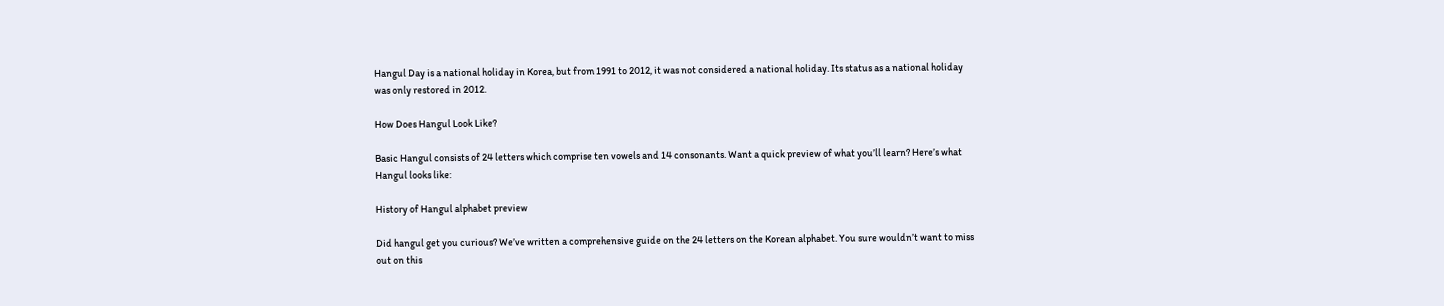Hangul Day is a national holiday in Korea, but from 1991 to 2012, it was not considered a national holiday. Its status as a national holiday was only restored in 2012.

How Does Hangul Look Like?

Basic Hangul consists of 24 letters which comprise ten vowels and 14 consonants. Want a quick preview of what you’ll learn? Here’s what Hangul looks like:

History of Hangul alphabet preview

Did hangul get you curious? We’ve written a comprehensive guide on the 24 letters on the Korean alphabet. You sure wouldn’t want to miss out on this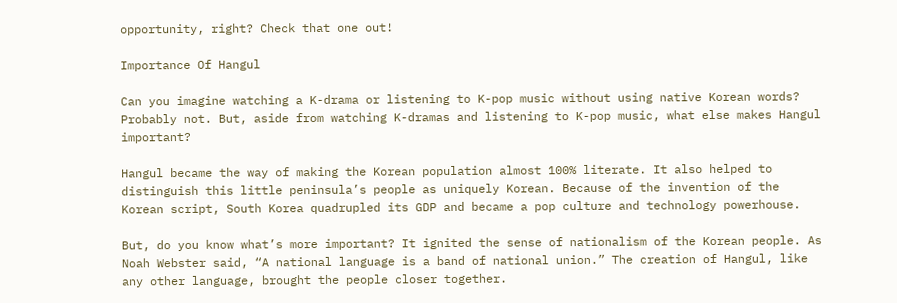opportunity, right? Check that one out!

Importance Of Hangul

Can you imagine watching a K-drama or listening to K-pop music without using native Korean words? Probably not. But, aside from watching K-dramas and listening to K-pop music, what else makes Hangul important?

Hangul became the way of making the Korean population almost 100% literate. It also helped to distinguish this little peninsula’s people as uniquely Korean. Because of the invention of the Korean script, South Korea quadrupled its GDP and became a pop culture and technology powerhouse.

But, do you know what’s more important? It ignited the sense of nationalism of the Korean people. As Noah Webster said, “A national language is a band of national union.” The creation of Hangul, like any other language, brought the people closer together.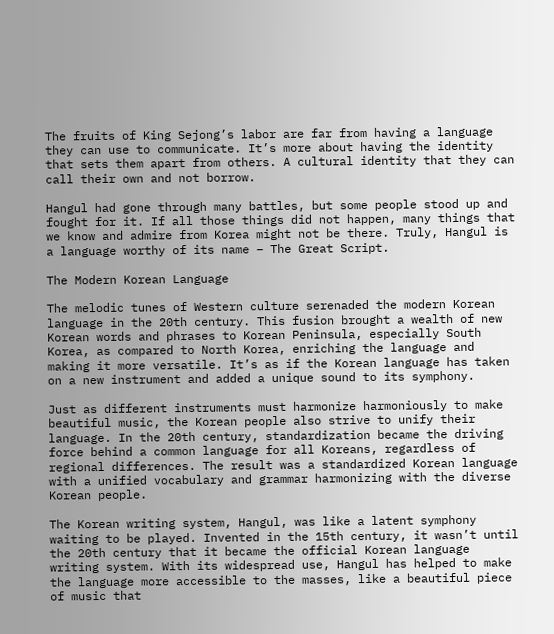The fruits of King Sejong’s labor are far from having a language they can use to communicate. It’s more about having the identity that sets them apart from others. A cultural identity that they can call their own and not borrow.

Hangul had gone through many battles, but some people stood up and fought for it. If all those things did not happen, many things that we know and admire from Korea might not be there. Truly, Hangul is a language worthy of its name – The Great Script.

The Modern Korean Language

The melodic tunes of Western culture serenaded the modern Korean language in the 20th century. This fusion brought a wealth of new Korean words and phrases to Korean Peninsula, especially South Korea, as compared to North Korea, enriching the language and making it more versatile. It’s as if the Korean language has taken on a new instrument and added a unique sound to its symphony.

Just as different instruments must harmonize harmoniously to make beautiful music, the Korean people also strive to unify their language. In the 20th century, standardization became the driving force behind a common language for all Koreans, regardless of regional differences. The result was a standardized Korean language with a unified vocabulary and grammar harmonizing with the diverse Korean people.

The Korean writing system, Hangul, was like a latent symphony waiting to be played. Invented in the 15th century, it wasn’t until the 20th century that it became the official Korean language writing system. With its widespread use, Hangul has helped to make the language more accessible to the masses, like a beautiful piece of music that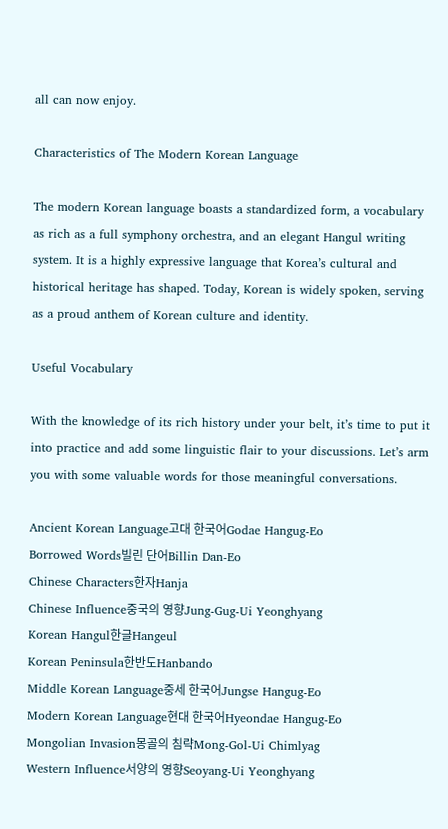all can now enjoy.

Characteristics of The Modern Korean Language

The modern Korean language boasts a standardized form, a vocabulary as rich as a full symphony orchestra, and an elegant Hangul writing system. It is a highly expressive language that Korea’s cultural and historical heritage has shaped. Today, Korean is widely spoken, serving as a proud anthem of Korean culture and identity.

Useful Vocabulary

With the knowledge of its rich history under your belt, it’s time to put it into practice and add some linguistic flair to your discussions. Let’s arm you with some valuable words for those meaningful conversations.

Ancient Korean Language고대 한국어Godae Hangug-Eo
Borrowed Words빌린 단어Billin Dan-Eo
Chinese Characters한자Hanja
Chinese Influence중국의 영향Jung-Gug-Ui Yeonghyang
Korean Hangul한글Hangeul
Korean Peninsula한반도Hanbando
Middle Korean Language중세 한국어Jungse Hangug-Eo
Modern Korean Language현대 한국어Hyeondae Hangug-Eo
Mongolian Invasion몽골의 침략Mong-Gol-Ui Chimlyag
Western Influence서양의 영향Seoyang-Ui Yeonghyang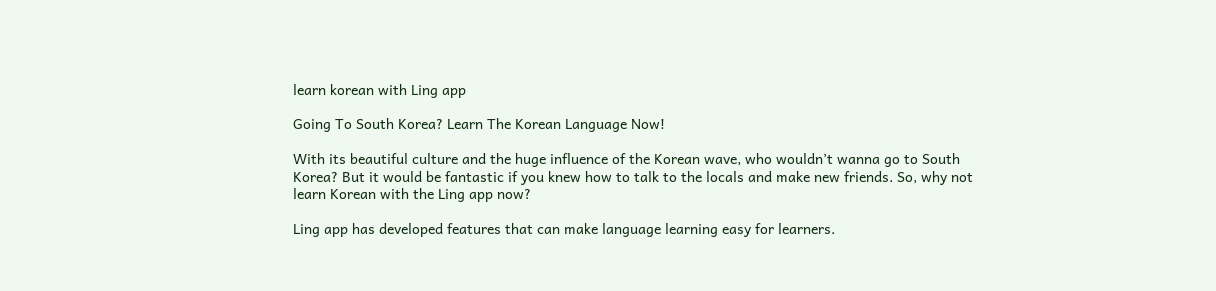learn korean with Ling app

Going To South Korea? Learn The Korean Language Now!

With its beautiful culture and the huge influence of the Korean wave, who wouldn’t wanna go to South Korea? But it would be fantastic if you knew how to talk to the locals and make new friends. So, why not learn Korean with the Ling app now?

Ling app has developed features that can make language learning easy for learners.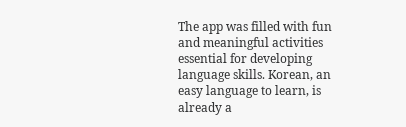The app was filled with fun and meaningful activities essential for developing language skills. Korean, an easy language to learn, is already a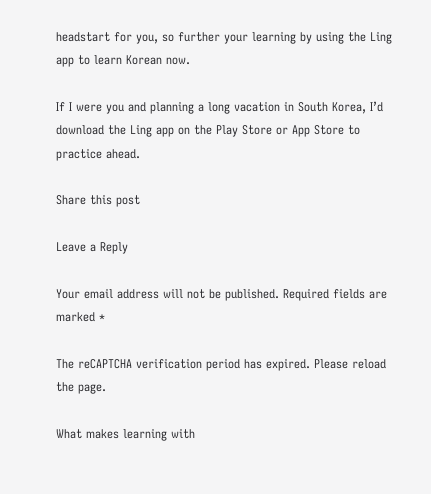headstart for you, so further your learning by using the Ling app to learn Korean now.

If I were you and planning a long vacation in South Korea, I’d download the Ling app on the Play Store or App Store to practice ahead.

Share this post

Leave a Reply

Your email address will not be published. Required fields are marked *

The reCAPTCHA verification period has expired. Please reload the page.

What makes learning with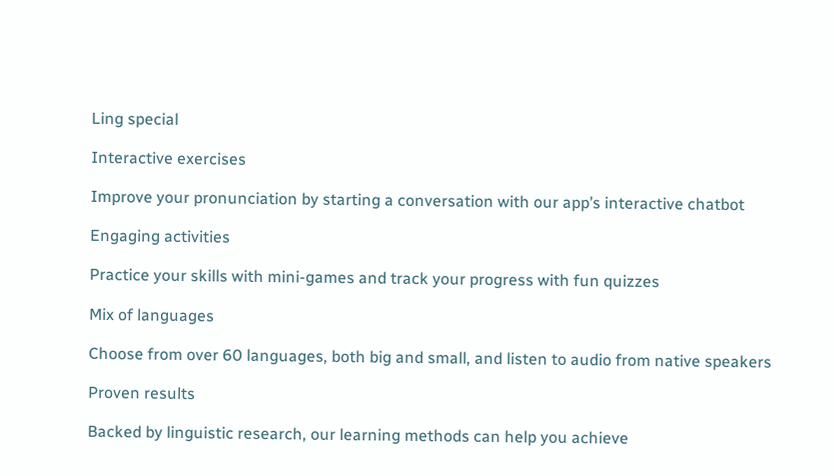Ling special

Interactive exercises

Improve your pronunciation by starting a conversation with our app’s interactive chatbot

Engaging activities

Practice your skills with mini-games and track your progress with fun quizzes

Mix of languages

Choose from over 60 languages, both big and small, and listen to audio from native speakers

Proven results

Backed by linguistic research, our learning methods can help you achieve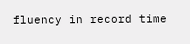fluency in record time